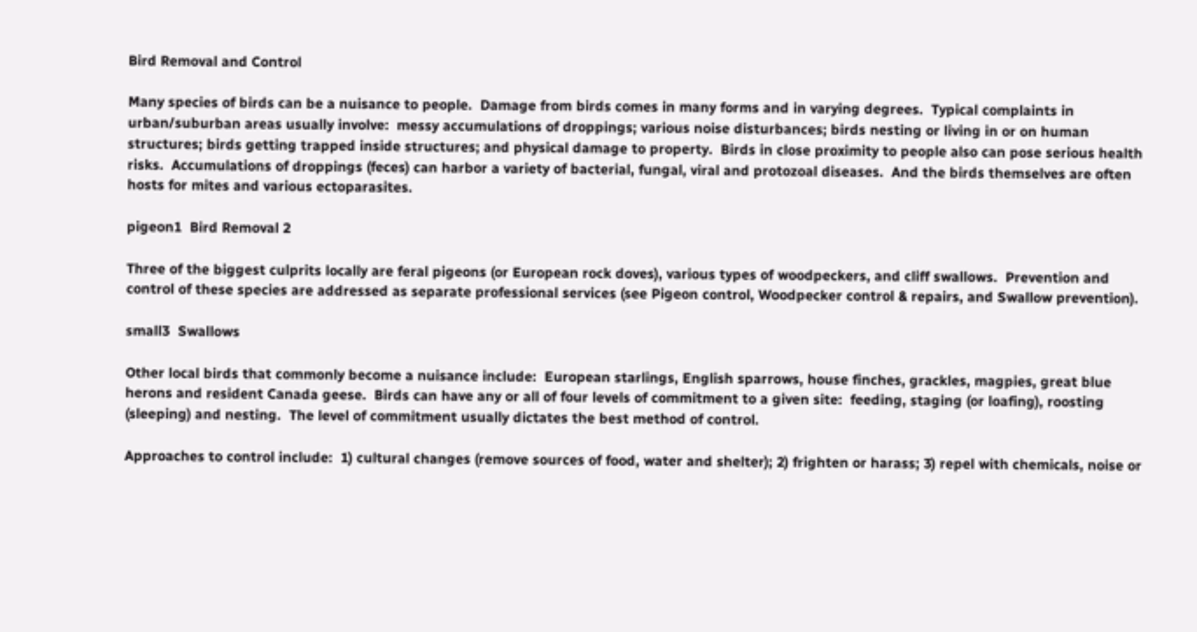Bird Removal and Control

Many species of birds can be a nuisance to people.  Damage from birds comes in many forms and in varying degrees.  Typical complaints in urban/suburban areas usually involve:  messy accumulations of droppings; various noise disturbances; birds nesting or living in or on human structures; birds getting trapped inside structures; and physical damage to property.  Birds in close proximity to people also can pose serious health risks.  Accumulations of droppings (feces) can harbor a variety of bacterial, fungal, viral and protozoal diseases.  And the birds themselves are often hosts for mites and various ectoparasites.

pigeon1  Bird Removal 2

Three of the biggest culprits locally are feral pigeons (or European rock doves), various types of woodpeckers, and cliff swallows.  Prevention and control of these species are addressed as separate professional services (see Pigeon control, Woodpecker control & repairs, and Swallow prevention).

small3  Swallows

Other local birds that commonly become a nuisance include:  European starlings, English sparrows, house finches, grackles, magpies, great blue herons and resident Canada geese.  Birds can have any or all of four levels of commitment to a given site:  feeding, staging (or loafing), roosting (sleeping) and nesting.  The level of commitment usually dictates the best method of control.

Approaches to control include:  1) cultural changes (remove sources of food, water and shelter); 2) frighten or harass; 3) repel with chemicals, noise or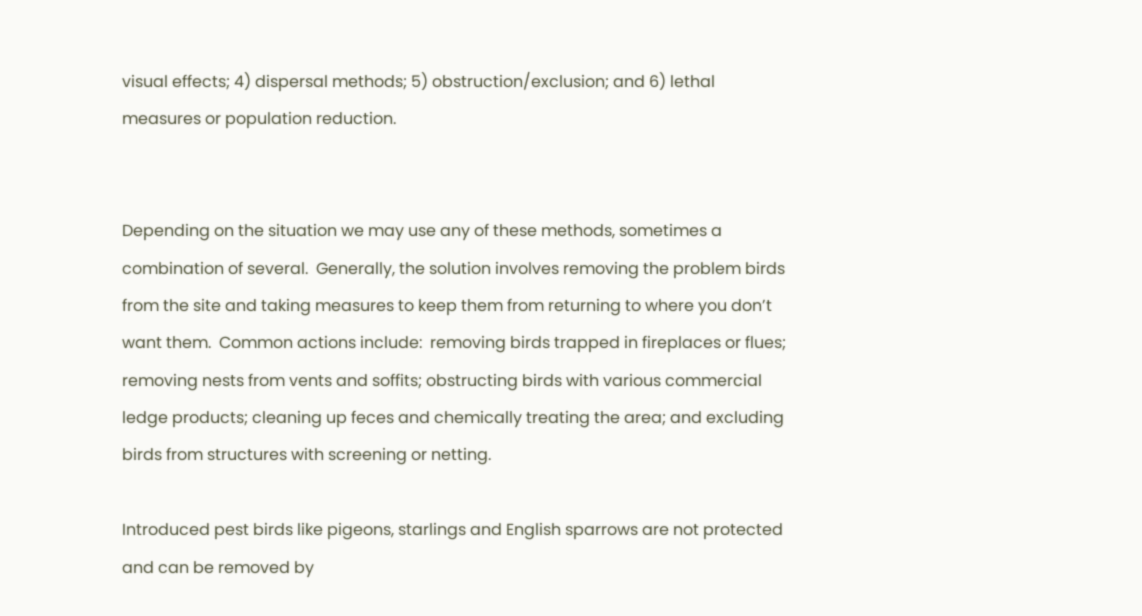visual effects; 4) dispersal methods; 5) obstruction/exclusion; and 6) lethal measures or population reduction.


Depending on the situation we may use any of these methods, sometimes a combination of several.  Generally, the solution involves removing the problem birds from the site and taking measures to keep them from returning to where you don’t want them.  Common actions include:  removing birds trapped in fireplaces or flues; removing nests from vents and soffits; obstructing birds with various commercial ledge products; cleaning up feces and chemically treating the area; and excluding birds from structures with screening or netting.

Introduced pest birds like pigeons, starlings and English sparrows are not protected and can be removed by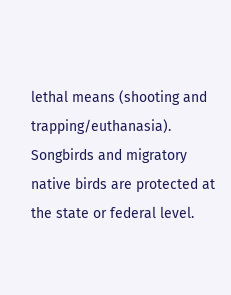lethal means (shooting and trapping/euthanasia).  Songbirds and migratory native birds are protected at the state or federal level.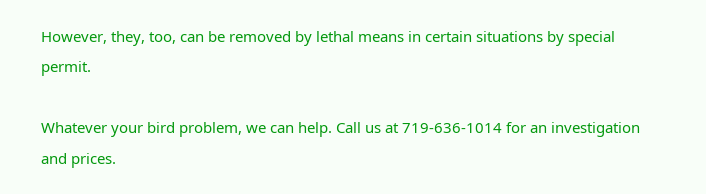However, they, too, can be removed by lethal means in certain situations by special permit.

Whatever your bird problem, we can help. Call us at 719-636-1014 for an investigation and prices.